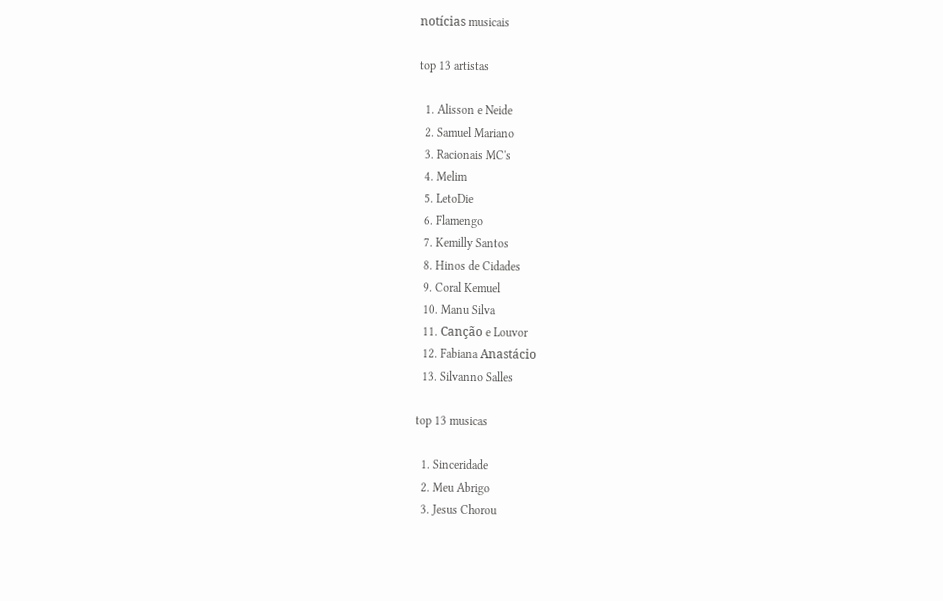notícias musicais

top 13 artistas

  1. Alisson e Neide
  2. Samuel Mariano
  3. Racionais MC's
  4. Melim
  5. LetoDie
  6. Flamengo
  7. Kemilly Santos
  8. Hinos de Cidades
  9. Coral Kemuel
  10. Manu Silva
  11. Canção e Louvor
  12. Fabiana Anastácio
  13. Silvanno Salles

top 13 musicas

  1. Sinceridade
  2. Meu Abrigo
  3. Jesus Chorou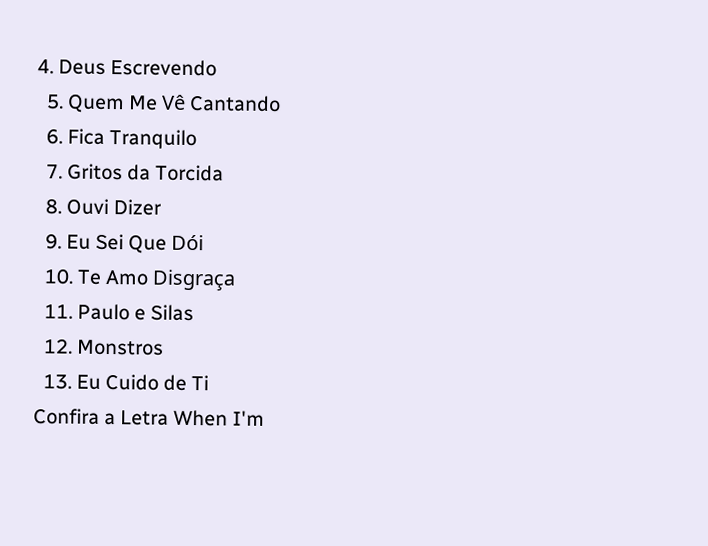4. Deus Escrevendo
  5. Quem Me Vê Cantando
  6. Fica Tranquilo
  7. Gritos da Torcida
  8. Ouvi Dizer
  9. Eu Sei Que Dói
  10. Te Amo Disgraça
  11. Paulo e Silas
  12. Monstros
  13. Eu Cuido de Ti
Confira a Letra When I'm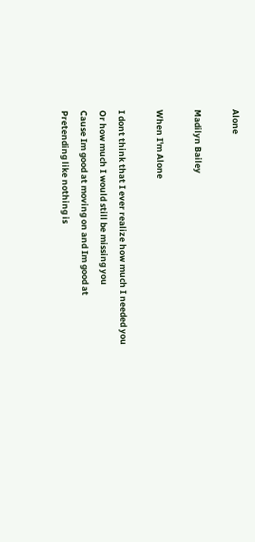Alone

Madilyn Bailey

When I'm Alone

I dont think that I ever realize how much I needed you
Or how much I would still be missing you
Cause Im good at moving on and Im good at
Pretending like nothing is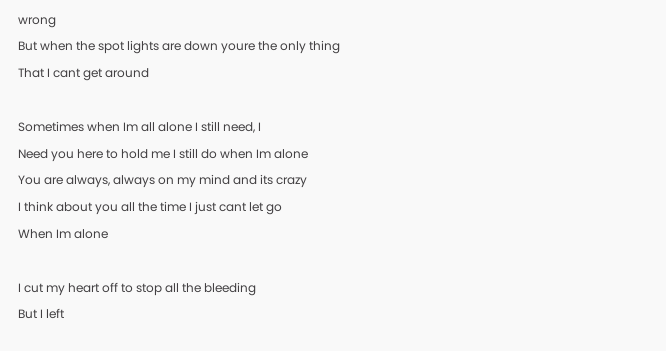wrong
But when the spot lights are down youre the only thing
That I cant get around

Sometimes when Im all alone I still need, I
Need you here to hold me I still do when Im alone
You are always, always on my mind and its crazy
I think about you all the time I just cant let go
When Im alone

I cut my heart off to stop all the bleeding
But I left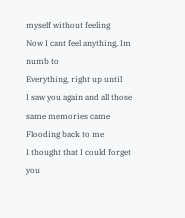myself without feeling
Now I cant feel anything, Im numb to
Everything, right up until
I saw you again and all those same memories came
Flooding back to me
I thought that I could forget you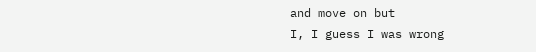and move on but
I, I guess I was wrong